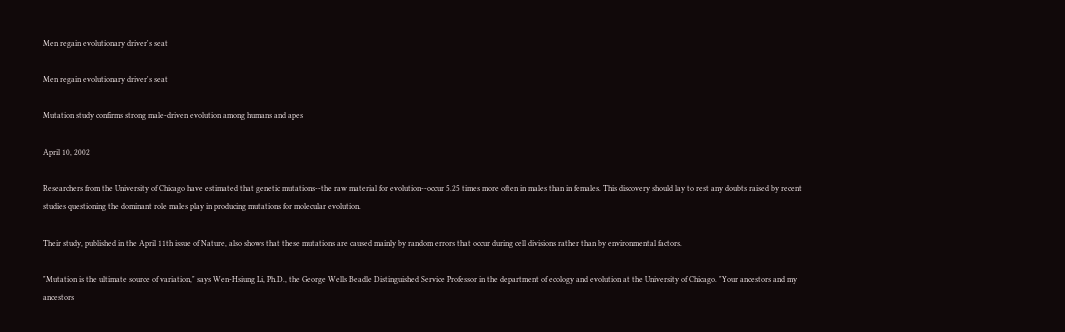Men regain evolutionary driver's seat

Men regain evolutionary driver's seat

Mutation study confirms strong male-driven evolution among humans and apes

April 10, 2002

Researchers from the University of Chicago have estimated that genetic mutations--the raw material for evolution--occur 5.25 times more often in males than in females. This discovery should lay to rest any doubts raised by recent studies questioning the dominant role males play in producing mutations for molecular evolution.

Their study, published in the April 11th issue of Nature, also shows that these mutations are caused mainly by random errors that occur during cell divisions rather than by environmental factors.

"Mutation is the ultimate source of variation," says Wen-Hsiung Li, Ph.D., the George Wells Beadle Distinguished Service Professor in the department of ecology and evolution at the University of Chicago. "Your ancestors and my ancestors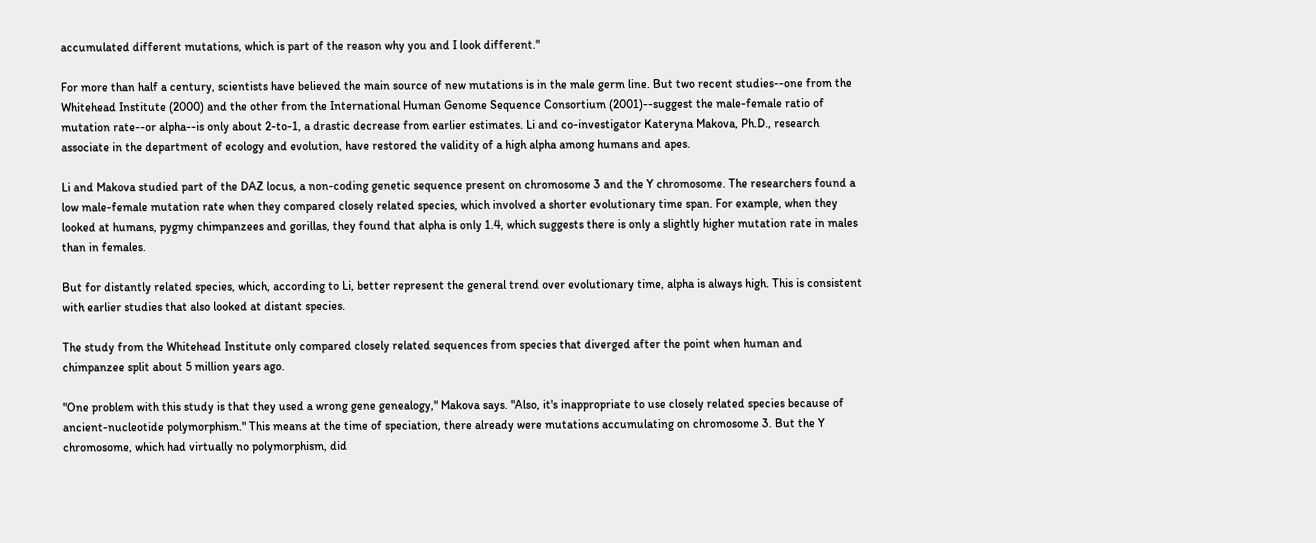accumulated different mutations, which is part of the reason why you and I look different."

For more than half a century, scientists have believed the main source of new mutations is in the male germ line. But two recent studies--one from the Whitehead Institute (2000) and the other from the International Human Genome Sequence Consortium (2001)--suggest the male-female ratio of mutation rate--or alpha--is only about 2-to-1, a drastic decrease from earlier estimates. Li and co-investigator Kateryna Makova, Ph.D., research associate in the department of ecology and evolution, have restored the validity of a high alpha among humans and apes.

Li and Makova studied part of the DAZ locus, a non-coding genetic sequence present on chromosome 3 and the Y chromosome. The researchers found a low male-female mutation rate when they compared closely related species, which involved a shorter evolutionary time span. For example, when they looked at humans, pygmy chimpanzees and gorillas, they found that alpha is only 1.4, which suggests there is only a slightly higher mutation rate in males than in females.

But for distantly related species, which, according to Li, better represent the general trend over evolutionary time, alpha is always high. This is consistent with earlier studies that also looked at distant species.

The study from the Whitehead Institute only compared closely related sequences from species that diverged after the point when human and chimpanzee split about 5 million years ago.

"One problem with this study is that they used a wrong gene genealogy," Makova says. "Also, it's inappropriate to use closely related species because of ancient-nucleotide polymorphism." This means at the time of speciation, there already were mutations accumulating on chromosome 3. But the Y chromosome, which had virtually no polymorphism, did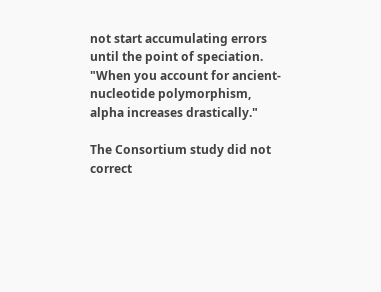not start accumulating errors until the point of speciation. "When you account for ancient-nucleotide polymorphism, alpha increases drastically."

The Consortium study did not correct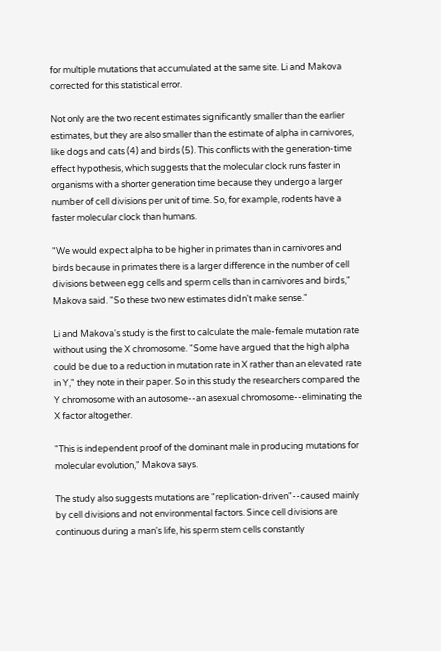for multiple mutations that accumulated at the same site. Li and Makova corrected for this statistical error.

Not only are the two recent estimates significantly smaller than the earlier estimates, but they are also smaller than the estimate of alpha in carnivores, like dogs and cats (4) and birds (5). This conflicts with the generation-time effect hypothesis, which suggests that the molecular clock runs faster in organisms with a shorter generation time because they undergo a larger number of cell divisions per unit of time. So, for example, rodents have a faster molecular clock than humans.

"We would expect alpha to be higher in primates than in carnivores and birds because in primates there is a larger difference in the number of cell divisions between egg cells and sperm cells than in carnivores and birds," Makova said. "So these two new estimates didn't make sense."

Li and Makova's study is the first to calculate the male-female mutation rate without using the X chromosome. "Some have argued that the high alpha could be due to a reduction in mutation rate in X rather than an elevated rate in Y," they note in their paper. So in this study the researchers compared the Y chromosome with an autosome--an asexual chromosome--eliminating the X factor altogether.

"This is independent proof of the dominant male in producing mutations for molecular evolution," Makova says.

The study also suggests mutations are "replication-driven"--caused mainly by cell divisions and not environmental factors. Since cell divisions are continuous during a man's life, his sperm stem cells constantly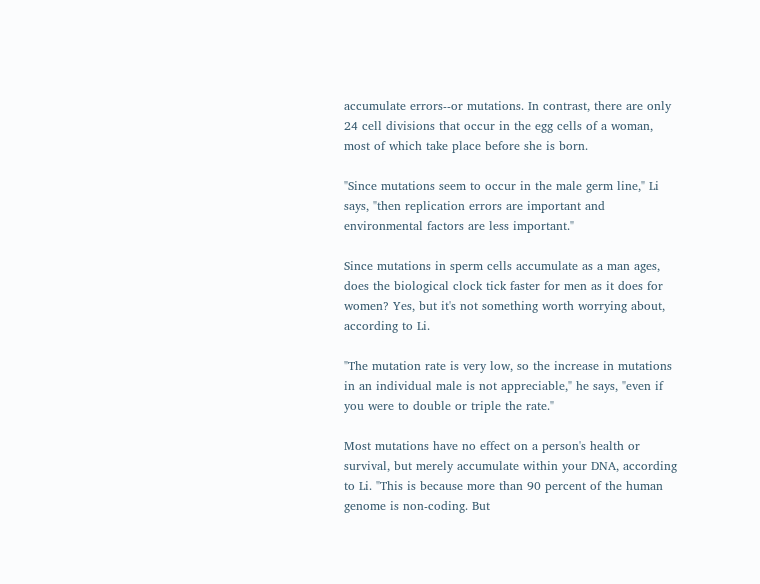accumulate errors--or mutations. In contrast, there are only 24 cell divisions that occur in the egg cells of a woman, most of which take place before she is born.

"Since mutations seem to occur in the male germ line," Li says, "then replication errors are important and environmental factors are less important."

Since mutations in sperm cells accumulate as a man ages, does the biological clock tick faster for men as it does for women? Yes, but it's not something worth worrying about, according to Li.

"The mutation rate is very low, so the increase in mutations in an individual male is not appreciable," he says, "even if you were to double or triple the rate."

Most mutations have no effect on a person's health or survival, but merely accumulate within your DNA, according to Li. "This is because more than 90 percent of the human genome is non-coding. But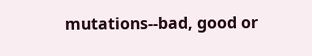mutations--bad, good or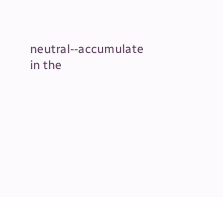neutral--accumulate in the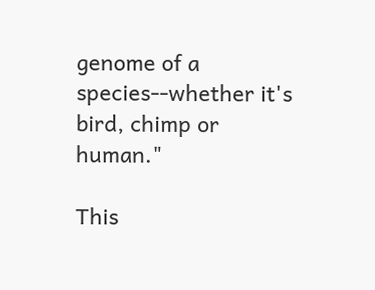genome of a species--whether it's bird, chimp or human."

This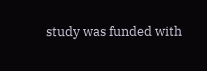study was funded with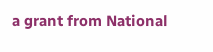a grant from National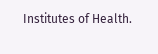Institutes of Health.